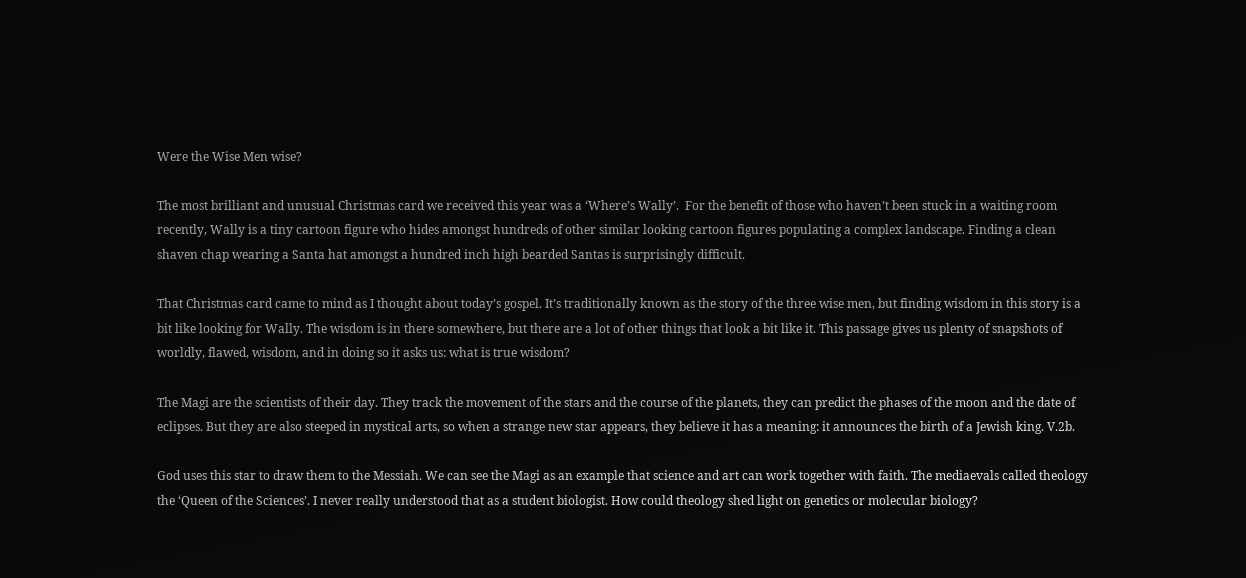Were the Wise Men wise?

The most brilliant and unusual Christmas card we received this year was a ‘Where’s Wally’.  For the benefit of those who haven’t been stuck in a waiting room recently, Wally is a tiny cartoon figure who hides amongst hundreds of other similar looking cartoon figures populating a complex landscape. Finding a clean shaven chap wearing a Santa hat amongst a hundred inch high bearded Santas is surprisingly difficult.

That Christmas card came to mind as I thought about today’s gospel. It’s traditionally known as the story of the three wise men, but finding wisdom in this story is a bit like looking for Wally. The wisdom is in there somewhere, but there are a lot of other things that look a bit like it. This passage gives us plenty of snapshots of worldly, flawed, wisdom, and in doing so it asks us: what is true wisdom?

The Magi are the scientists of their day. They track the movement of the stars and the course of the planets, they can predict the phases of the moon and the date of eclipses. But they are also steeped in mystical arts, so when a strange new star appears, they believe it has a meaning: it announces the birth of a Jewish king. V.2b.

God uses this star to draw them to the Messiah. We can see the Magi as an example that science and art can work together with faith. The mediaevals called theology the ‘Queen of the Sciences’. I never really understood that as a student biologist. How could theology shed light on genetics or molecular biology?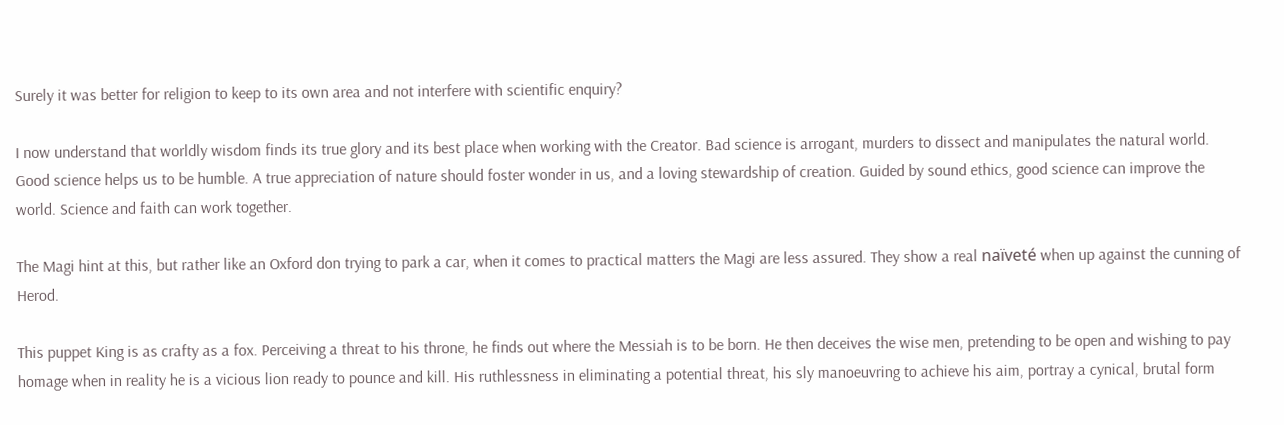Surely it was better for religion to keep to its own area and not interfere with scientific enquiry?

I now understand that worldly wisdom finds its true glory and its best place when working with the Creator. Bad science is arrogant, murders to dissect and manipulates the natural world. Good science helps us to be humble. A true appreciation of nature should foster wonder in us, and a loving stewardship of creation. Guided by sound ethics, good science can improve the world. Science and faith can work together.

The Magi hint at this, but rather like an Oxford don trying to park a car, when it comes to practical matters the Magi are less assured. They show a real naïveté when up against the cunning of Herod.

This puppet King is as crafty as a fox. Perceiving a threat to his throne, he finds out where the Messiah is to be born. He then deceives the wise men, pretending to be open and wishing to pay homage when in reality he is a vicious lion ready to pounce and kill. His ruthlessness in eliminating a potential threat, his sly manoeuvring to achieve his aim, portray a cynical, brutal form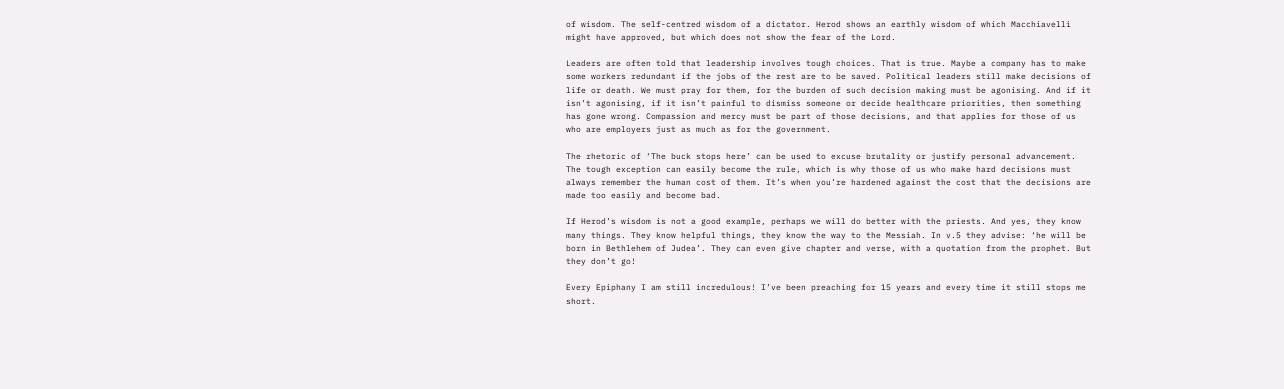of wisdom. The self-centred wisdom of a dictator. Herod shows an earthly wisdom of which Macchiavelli might have approved, but which does not show the fear of the Lord.

Leaders are often told that leadership involves tough choices. That is true. Maybe a company has to make some workers redundant if the jobs of the rest are to be saved. Political leaders still make decisions of life or death. We must pray for them, for the burden of such decision making must be agonising. And if it isn’t agonising, if it isn’t painful to dismiss someone or decide healthcare priorities, then something has gone wrong. Compassion and mercy must be part of those decisions, and that applies for those of us who are employers just as much as for the government.

The rhetoric of ‘The buck stops here’ can be used to excuse brutality or justify personal advancement. The tough exception can easily become the rule, which is why those of us who make hard decisions must always remember the human cost of them. It’s when you’re hardened against the cost that the decisions are made too easily and become bad.

If Herod’s wisdom is not a good example, perhaps we will do better with the priests. And yes, they know many things. They know helpful things, they know the way to the Messiah. In v.5 they advise: ‘he will be born in Bethlehem of Judea’. They can even give chapter and verse, with a quotation from the prophet. But they don’t go!

Every Epiphany I am still incredulous! I’ve been preaching for 15 years and every time it still stops me short.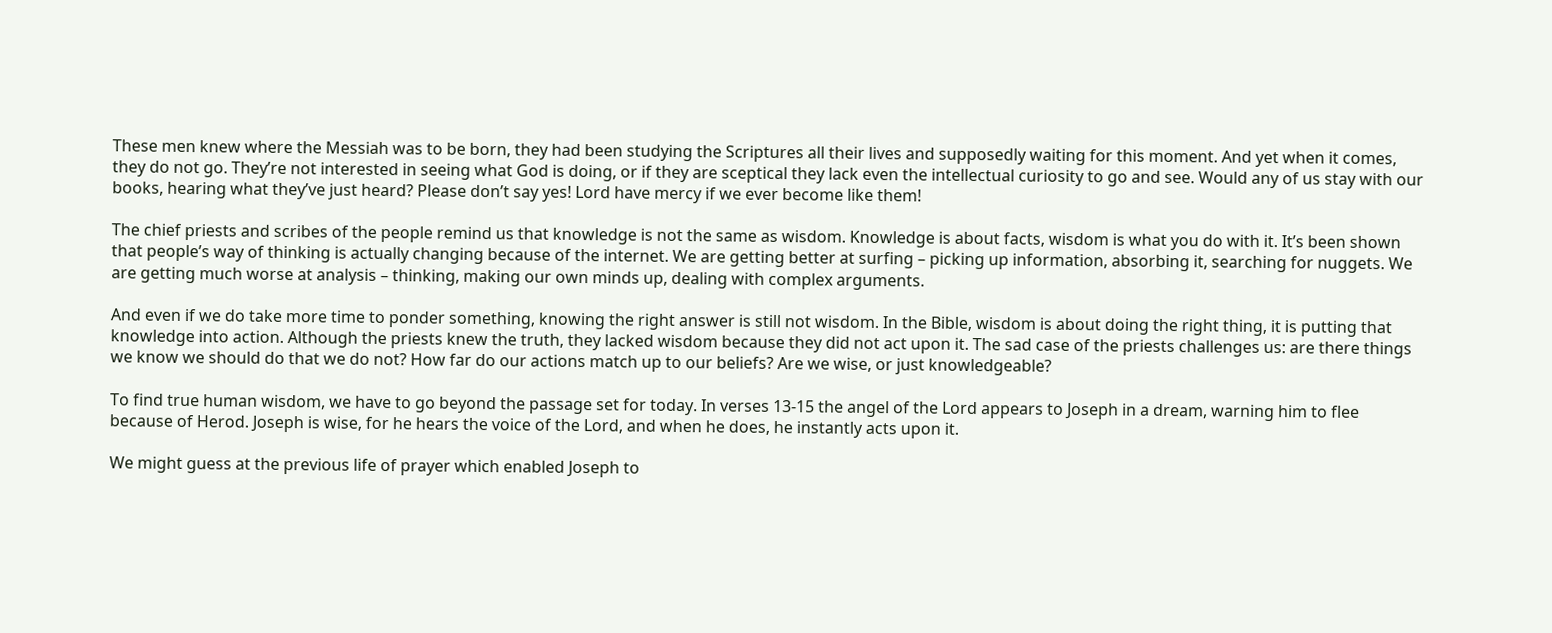These men knew where the Messiah was to be born, they had been studying the Scriptures all their lives and supposedly waiting for this moment. And yet when it comes, they do not go. They’re not interested in seeing what God is doing, or if they are sceptical they lack even the intellectual curiosity to go and see. Would any of us stay with our books, hearing what they’ve just heard? Please don’t say yes! Lord have mercy if we ever become like them!

The chief priests and scribes of the people remind us that knowledge is not the same as wisdom. Knowledge is about facts, wisdom is what you do with it. It’s been shown that people’s way of thinking is actually changing because of the internet. We are getting better at surfing – picking up information, absorbing it, searching for nuggets. We are getting much worse at analysis – thinking, making our own minds up, dealing with complex arguments.

And even if we do take more time to ponder something, knowing the right answer is still not wisdom. In the Bible, wisdom is about doing the right thing, it is putting that knowledge into action. Although the priests knew the truth, they lacked wisdom because they did not act upon it. The sad case of the priests challenges us: are there things we know we should do that we do not? How far do our actions match up to our beliefs? Are we wise, or just knowledgeable?

To find true human wisdom, we have to go beyond the passage set for today. In verses 13-15 the angel of the Lord appears to Joseph in a dream, warning him to flee because of Herod. Joseph is wise, for he hears the voice of the Lord, and when he does, he instantly acts upon it.

We might guess at the previous life of prayer which enabled Joseph to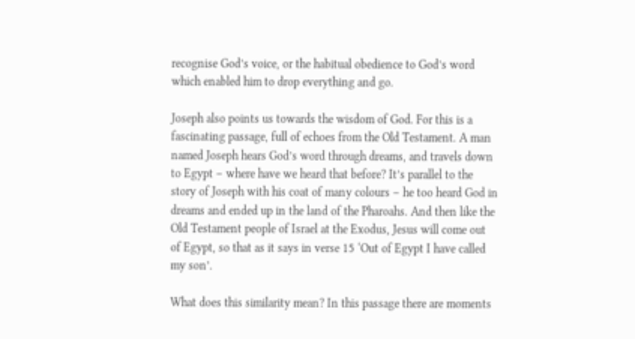recognise God’s voice, or the habitual obedience to God’s word which enabled him to drop everything and go.

Joseph also points us towards the wisdom of God. For this is a fascinating passage, full of echoes from the Old Testament. A man named Joseph hears God’s word through dreams, and travels down to Egypt – where have we heard that before? It’s parallel to the story of Joseph with his coat of many colours – he too heard God in dreams and ended up in the land of the Pharoahs. And then like the Old Testament people of Israel at the Exodus, Jesus will come out of Egypt, so that as it says in verse 15 ‘Out of Egypt I have called my son’.

What does this similarity mean? In this passage there are moments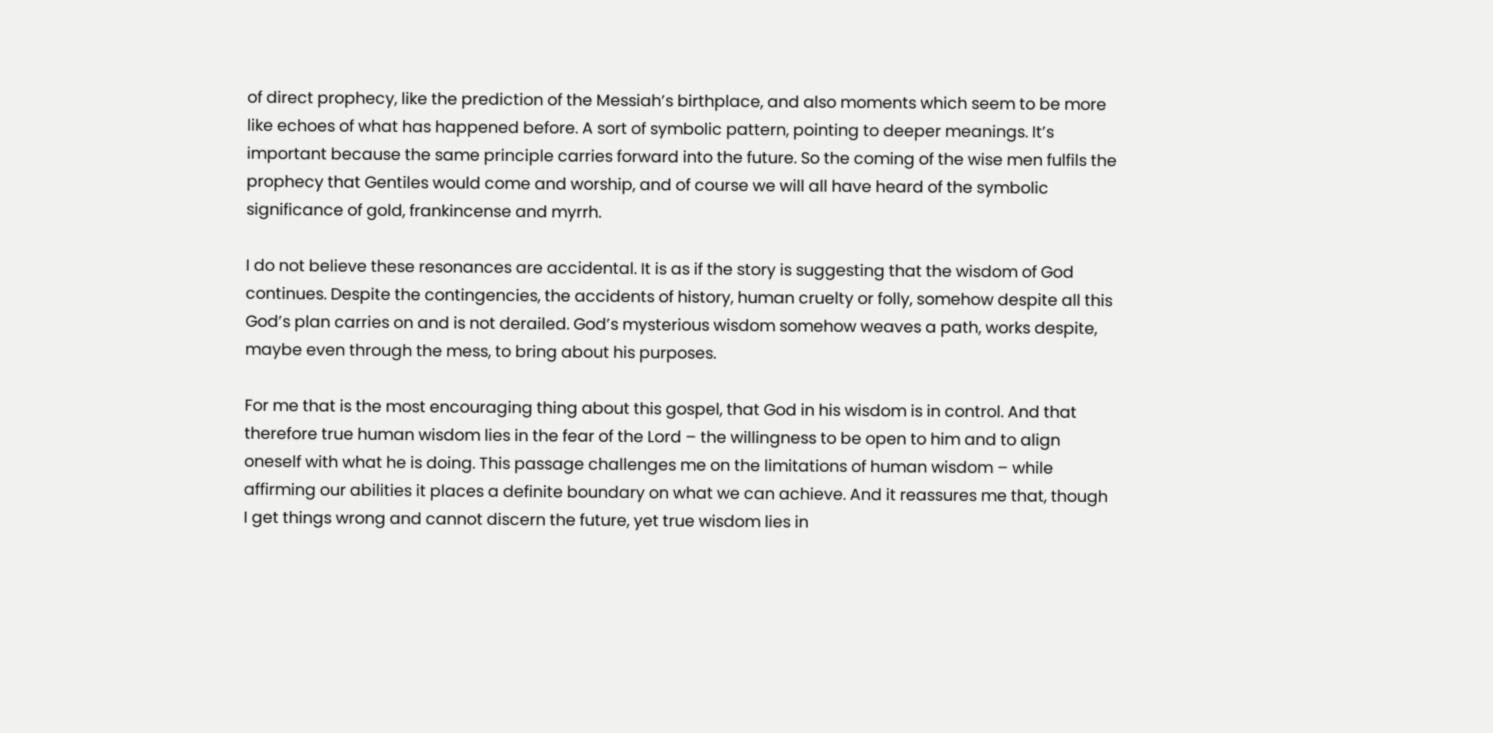of direct prophecy, like the prediction of the Messiah’s birthplace, and also moments which seem to be more like echoes of what has happened before. A sort of symbolic pattern, pointing to deeper meanings. It’s important because the same principle carries forward into the future. So the coming of the wise men fulfils the prophecy that Gentiles would come and worship, and of course we will all have heard of the symbolic significance of gold, frankincense and myrrh.

I do not believe these resonances are accidental. It is as if the story is suggesting that the wisdom of God continues. Despite the contingencies, the accidents of history, human cruelty or folly, somehow despite all this God’s plan carries on and is not derailed. God’s mysterious wisdom somehow weaves a path, works despite, maybe even through the mess, to bring about his purposes.

For me that is the most encouraging thing about this gospel, that God in his wisdom is in control. And that therefore true human wisdom lies in the fear of the Lord – the willingness to be open to him and to align oneself with what he is doing. This passage challenges me on the limitations of human wisdom – while affirming our abilities it places a definite boundary on what we can achieve. And it reassures me that, though I get things wrong and cannot discern the future, yet true wisdom lies in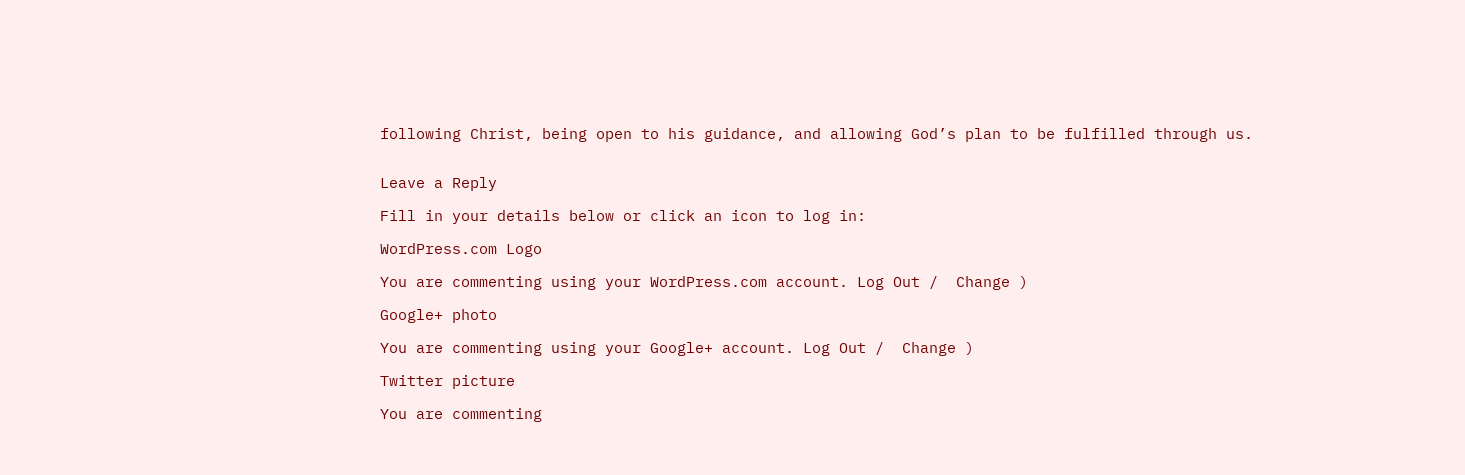following Christ, being open to his guidance, and allowing God’s plan to be fulfilled through us.


Leave a Reply

Fill in your details below or click an icon to log in:

WordPress.com Logo

You are commenting using your WordPress.com account. Log Out /  Change )

Google+ photo

You are commenting using your Google+ account. Log Out /  Change )

Twitter picture

You are commenting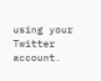using your Twitter account.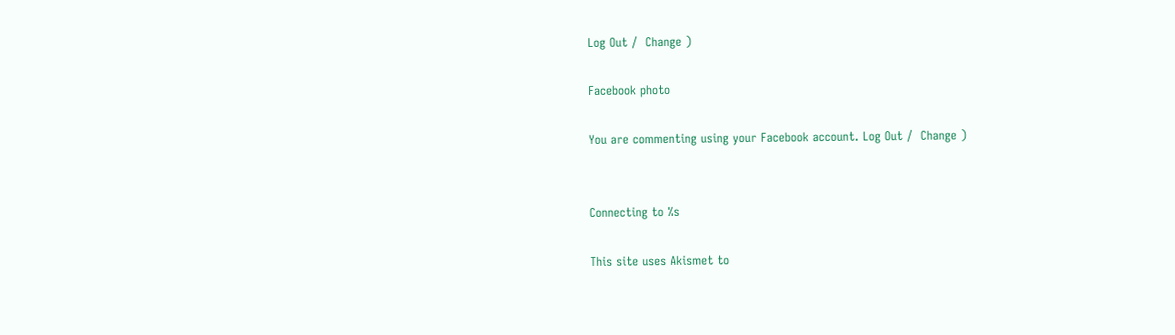Log Out /  Change )

Facebook photo

You are commenting using your Facebook account. Log Out /  Change )


Connecting to %s

This site uses Akismet to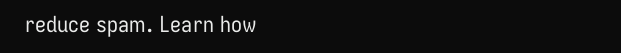reduce spam. Learn how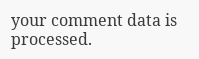your comment data is processed.